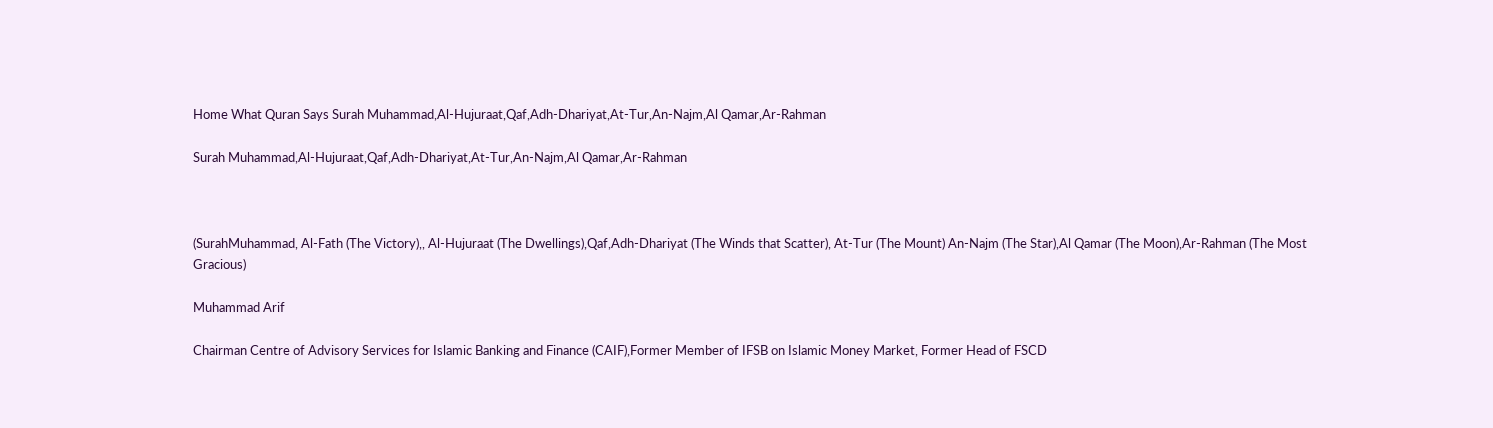Home What Quran Says Surah Muhammad,Al-Hujuraat,Qaf,Adh-Dhariyat,At-Tur,An-Najm,Al Qamar,Ar-Rahman

Surah Muhammad,Al-Hujuraat,Qaf,Adh-Dhariyat,At-Tur,An-Najm,Al Qamar,Ar-Rahman



(SurahMuhammad, Al-Fath (The Victory),, Al-Hujuraat (The Dwellings),Qaf,Adh-Dhariyat (The Winds that Scatter), At-Tur (The Mount) An-Najm (The Star),Al Qamar (The Moon),Ar-Rahman (The Most Gracious)

Muhammad Arif

Chairman Centre of Advisory Services for Islamic Banking and Finance (CAIF),Former Member of IFSB on Islamic Money Market, Former Head of FSCD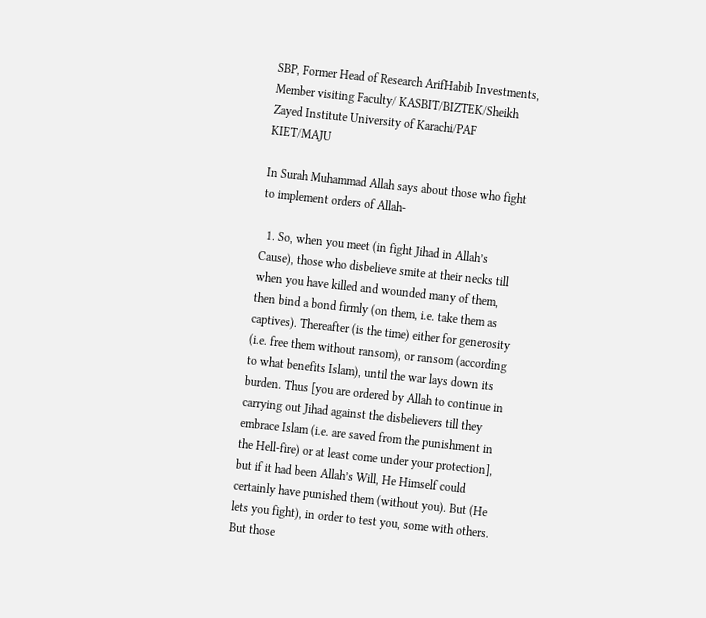SBP, Former Head of Research ArifHabib Investments, Member visiting Faculty/ KASBIT/BIZTEK/Sheikh Zayed Institute University of Karachi/PAF KIET/MAJU

In Surah Muhammad Allah says about those who fight to implement orders of Allah-

  1. So, when you meet (in fight Jihad in Allah’s Cause), those who disbelieve smite at their necks till when you have killed and wounded many of them, then bind a bond firmly (on them, i.e. take them as captives). Thereafter (is the time) either for generosity (i.e. free them without ransom), or ransom (according to what benefits Islam), until the war lays down its burden. Thus [you are ordered by Allah to continue in carrying out Jihad against the disbelievers till they embrace Islam (i.e. are saved from the punishment in the Hell-fire) or at least come under your protection], but if it had been Allah’s Will, He Himself could certainly have punished them (without you). But (He lets you fight), in order to test you, some with others. But those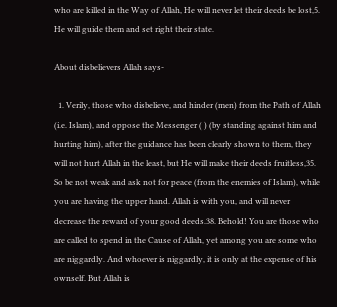who are killed in the Way of Allah, He will never let their deeds be lost,5. He will guide them and set right their state.

About disbelievers Allah says-

  1. Verily, those who disbelieve, and hinder (men) from the Path of Allah (i.e. Islam), and oppose the Messenger ( ) (by standing against him and hurting him), after the guidance has been clearly shown to them, they will not hurt Allah in the least, but He will make their deeds fruitless,35. So be not weak and ask not for peace (from the enemies of Islam), while you are having the upper hand. Allah is with you, and will never decrease the reward of your good deeds.38. Behold! You are those who are called to spend in the Cause of Allah, yet among you are some who are niggardly. And whoever is niggardly, it is only at the expense of his ownself. But Allah is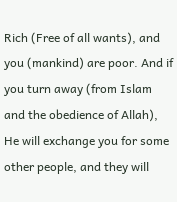Rich (Free of all wants), and you (mankind) are poor. And if you turn away (from Islam and the obedience of Allah), He will exchange you for some other people, and they will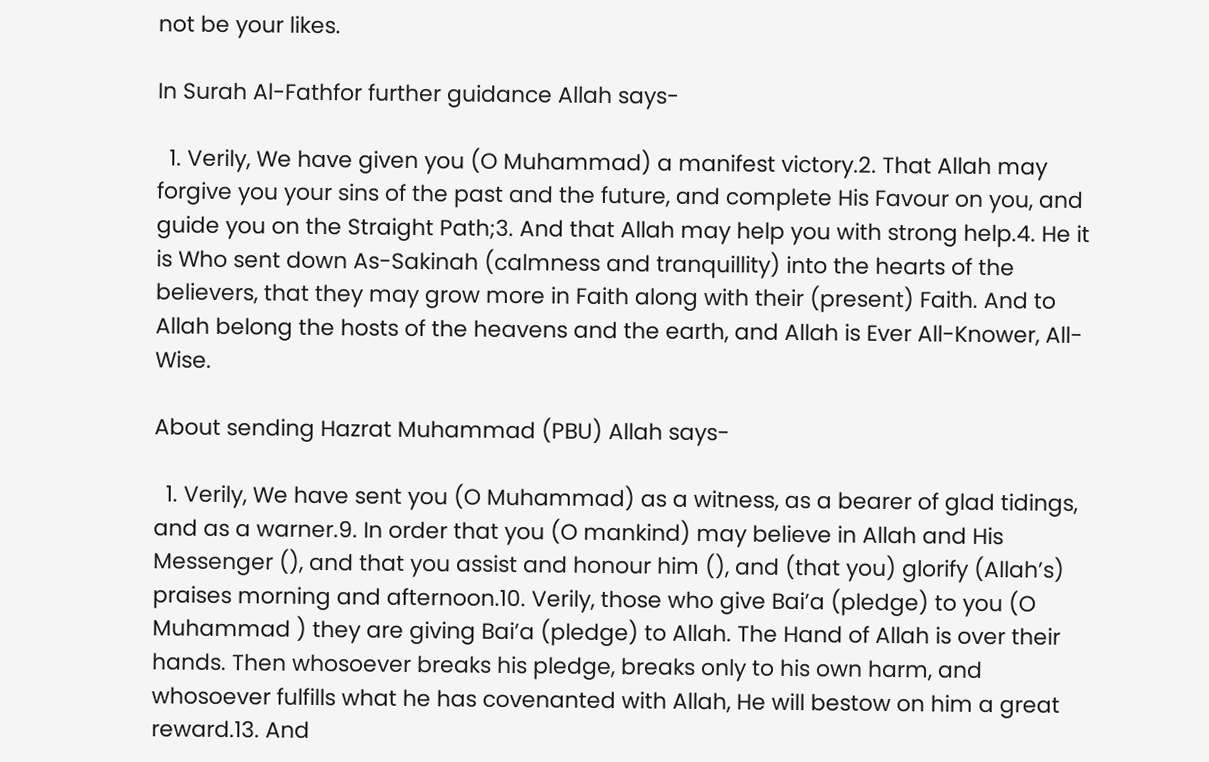not be your likes.

In Surah Al-Fathfor further guidance Allah says-

  1. Verily, We have given you (O Muhammad) a manifest victory.2. That Allah may forgive you your sins of the past and the future, and complete His Favour on you, and guide you on the Straight Path;3. And that Allah may help you with strong help.4. He it is Who sent down As-Sakinah (calmness and tranquillity) into the hearts of the believers, that they may grow more in Faith along with their (present) Faith. And to Allah belong the hosts of the heavens and the earth, and Allah is Ever All-Knower, All-Wise.

About sending Hazrat Muhammad (PBU) Allah says-

  1. Verily, We have sent you (O Muhammad) as a witness, as a bearer of glad tidings, and as a warner.9. In order that you (O mankind) may believe in Allah and His Messenger (), and that you assist and honour him (), and (that you) glorify (Allah’s) praises morning and afternoon.10. Verily, those who give Bai’a (pledge) to you (O Muhammad ) they are giving Bai’a (pledge) to Allah. The Hand of Allah is over their hands. Then whosoever breaks his pledge, breaks only to his own harm, and whosoever fulfills what he has covenanted with Allah, He will bestow on him a great reward.13. And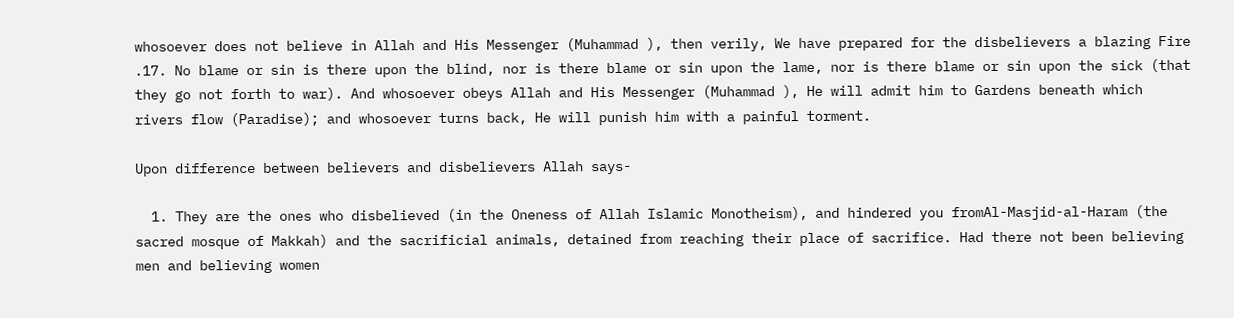whosoever does not believe in Allah and His Messenger (Muhammad ), then verily, We have prepared for the disbelievers a blazing Fire .17. No blame or sin is there upon the blind, nor is there blame or sin upon the lame, nor is there blame or sin upon the sick (that they go not forth to war). And whosoever obeys Allah and His Messenger (Muhammad ), He will admit him to Gardens beneath which rivers flow (Paradise); and whosoever turns back, He will punish him with a painful torment.

Upon difference between believers and disbelievers Allah says-

  1. They are the ones who disbelieved (in the Oneness of Allah Islamic Monotheism), and hindered you fromAl-Masjid-al-Haram (the sacred mosque of Makkah) and the sacrificial animals, detained from reaching their place of sacrifice. Had there not been believing men and believing women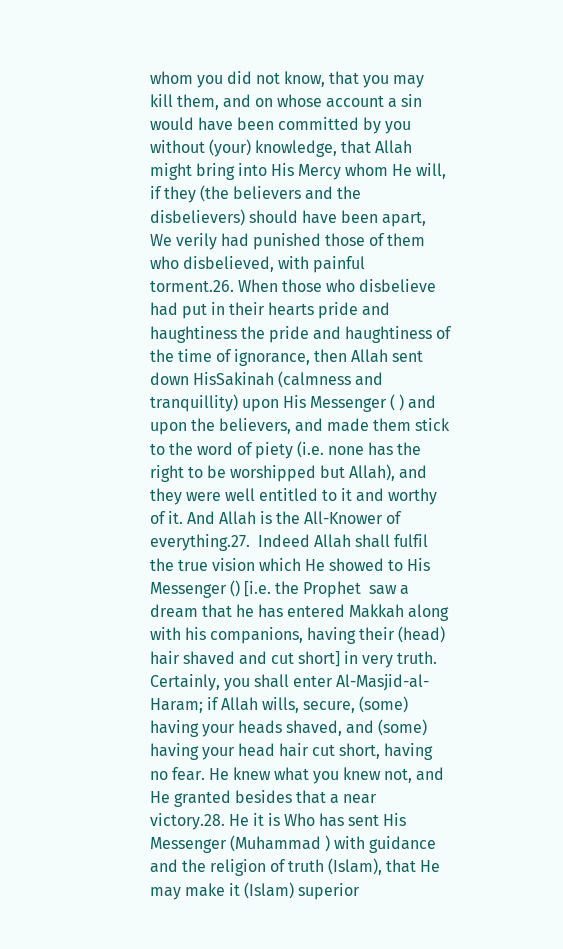whom you did not know, that you may kill them, and on whose account a sin would have been committed by you without (your) knowledge, that Allah might bring into His Mercy whom He will, if they (the believers and the disbelievers) should have been apart, We verily had punished those of them who disbelieved, with painful torment.26. When those who disbelieve had put in their hearts pride and haughtiness the pride and haughtiness of the time of ignorance, then Allah sent down HisSakinah (calmness and tranquillity) upon His Messenger ( ) and upon the believers, and made them stick to the word of piety (i.e. none has the right to be worshipped but Allah), and they were well entitled to it and worthy of it. And Allah is the All-Knower of everything.27.  Indeed Allah shall fulfil the true vision which He showed to His Messenger () [i.e. the Prophet  saw a dream that he has entered Makkah along with his companions, having their (head) hair shaved and cut short] in very truth. Certainly, you shall enter Al-Masjid-al-Haram; if Allah wills, secure, (some) having your heads shaved, and (some) having your head hair cut short, having no fear. He knew what you knew not, and He granted besides that a near victory.28. He it is Who has sent His Messenger (Muhammad ) with guidance and the religion of truth (Islam), that He may make it (Islam) superior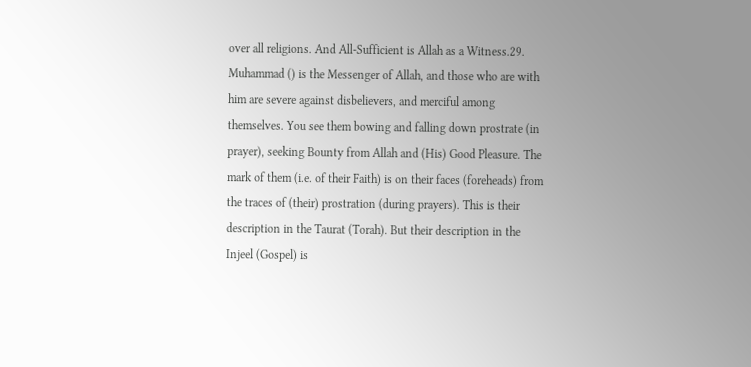over all religions. And All-Sufficient is Allah as a Witness.29. Muhammad () is the Messenger of Allah, and those who are with him are severe against disbelievers, and merciful among themselves. You see them bowing and falling down prostrate (in prayer), seeking Bounty from Allah and (His) Good Pleasure. The mark of them (i.e. of their Faith) is on their faces (foreheads) from the traces of (their) prostration (during prayers). This is their description in the Taurat (Torah). But their description in the Injeel (Gospel) is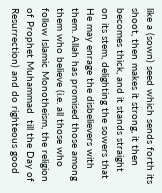like a (sown) seed which sends forth its shoot, then makes it strong, it then becomes thick, and it stands straight on its stem, delighting the sowers that He may enrage the disbelievers with them. Allah has promised those among them who believe (i.e. all those who follow Islamic Monotheism, the religion of Prophet Muhammad  till the Day of Resurrection) and do righteous good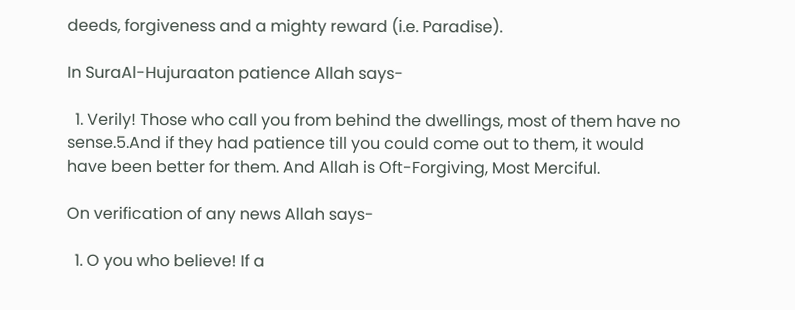deeds, forgiveness and a mighty reward (i.e. Paradise).

In SuraAl-Hujuraaton patience Allah says-

  1. Verily! Those who call you from behind the dwellings, most of them have no sense.5.And if they had patience till you could come out to them, it would have been better for them. And Allah is Oft-Forgiving, Most Merciful.

On verification of any news Allah says-

  1. O you who believe! If a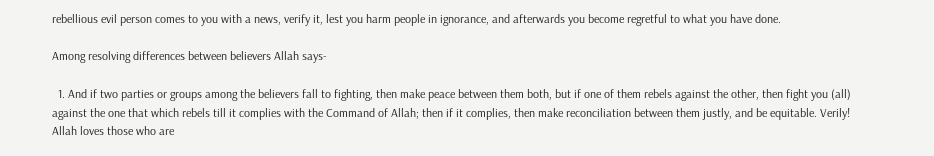rebellious evil person comes to you with a news, verify it, lest you harm people in ignorance, and afterwards you become regretful to what you have done.

Among resolving differences between believers Allah says-

  1. And if two parties or groups among the believers fall to fighting, then make peace between them both, but if one of them rebels against the other, then fight you (all) against the one that which rebels till it complies with the Command of Allah; then if it complies, then make reconciliation between them justly, and be equitable. Verily! Allah loves those who are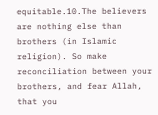equitable.10.The believers are nothing else than brothers (in Islamic religion). So make reconciliation between your brothers, and fear Allah, that you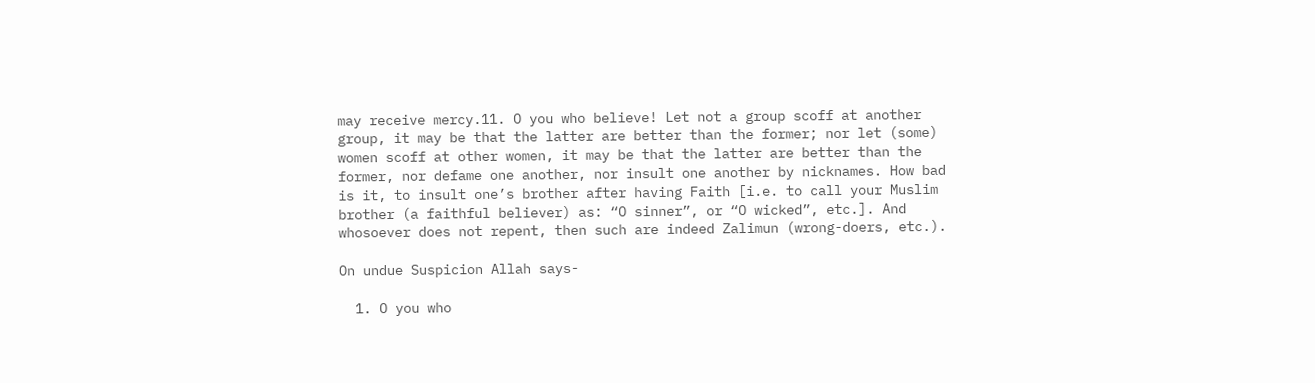may receive mercy.11. O you who believe! Let not a group scoff at another group, it may be that the latter are better than the former; nor let (some) women scoff at other women, it may be that the latter are better than the former, nor defame one another, nor insult one another by nicknames. How bad is it, to insult one’s brother after having Faith [i.e. to call your Muslim brother (a faithful believer) as: “O sinner”, or “O wicked”, etc.]. And whosoever does not repent, then such are indeed Zalimun (wrong-doers, etc.).

On undue Suspicion Allah says-

  1. O you who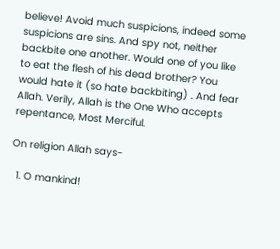believe! Avoid much suspicions, indeed some suspicions are sins. And spy not, neither backbite one another. Would one of you like to eat the flesh of his dead brother? You would hate it (so hate backbiting) . And fear Allah. Verily, Allah is the One Who accepts repentance, Most Merciful.

On religion Allah says-

  1. O mankind!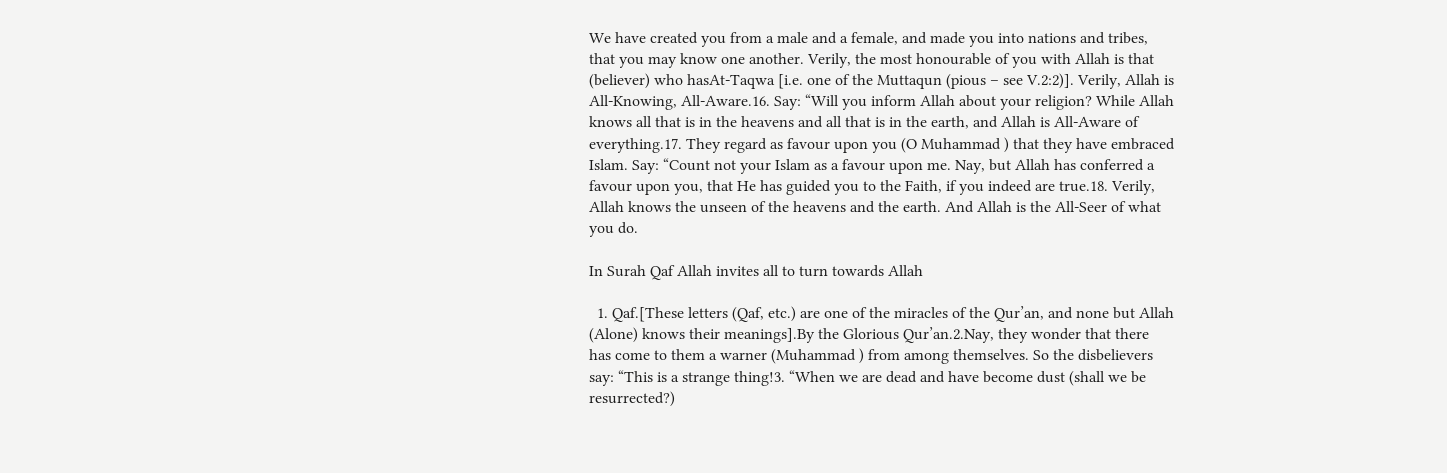We have created you from a male and a female, and made you into nations and tribes, that you may know one another. Verily, the most honourable of you with Allah is that (believer) who hasAt-Taqwa [i.e. one of the Muttaqun (pious – see V.2:2)]. Verily, Allah is All-Knowing, All-Aware.16. Say: “Will you inform Allah about your religion? While Allah knows all that is in the heavens and all that is in the earth, and Allah is All-Aware of everything.17. They regard as favour upon you (O Muhammad ) that they have embraced Islam. Say: “Count not your Islam as a favour upon me. Nay, but Allah has conferred a favour upon you, that He has guided you to the Faith, if you indeed are true.18. Verily, Allah knows the unseen of the heavens and the earth. And Allah is the All-Seer of what you do.

In Surah Qaf Allah invites all to turn towards Allah

  1. Qaf.[These letters (Qaf, etc.) are one of the miracles of the Qur’an, and none but Allah (Alone) knows their meanings].By the Glorious Qur’an.2.Nay, they wonder that there has come to them a warner (Muhammad ) from among themselves. So the disbelievers say: “This is a strange thing!3. “When we are dead and have become dust (shall we be resurrected?)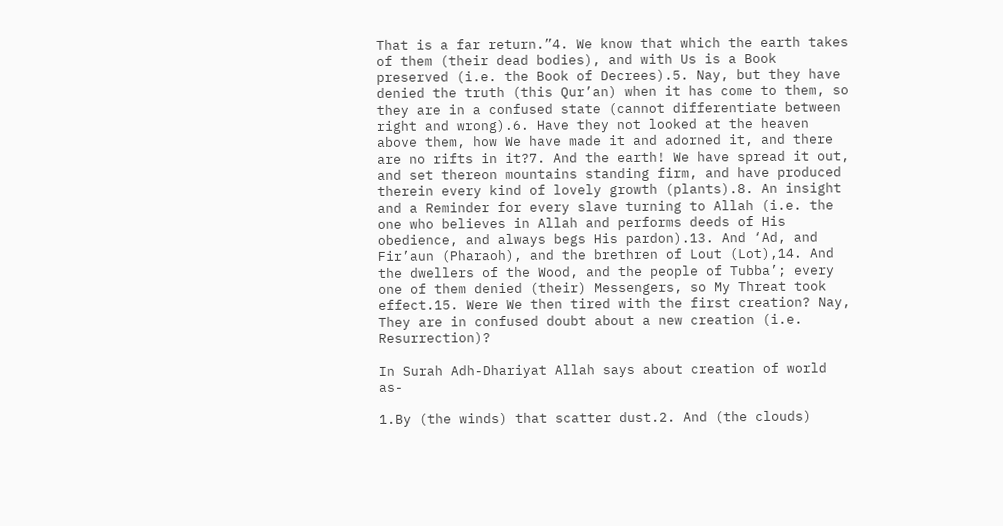That is a far return.”4. We know that which the earth takes of them (their dead bodies), and with Us is a Book preserved (i.e. the Book of Decrees).5. Nay, but they have denied the truth (this Qur’an) when it has come to them, so they are in a confused state (cannot differentiate between right and wrong).6. Have they not looked at the heaven above them, how We have made it and adorned it, and there are no rifts in it?7. And the earth! We have spread it out, and set thereon mountains standing firm, and have produced therein every kind of lovely growth (plants).8. An insight and a Reminder for every slave turning to Allah (i.e. the one who believes in Allah and performs deeds of His obedience, and always begs His pardon).13. And ‘Ad, and Fir’aun (Pharaoh), and the brethren of Lout (Lot),14. And the dwellers of the Wood, and the people of Tubba’; every one of them denied (their) Messengers, so My Threat took effect.15. Were We then tired with the first creation? Nay, They are in confused doubt about a new creation (i.e. Resurrection)?

In Surah Adh-Dhariyat Allah says about creation of world as-

1.By (the winds) that scatter dust.2. And (the clouds)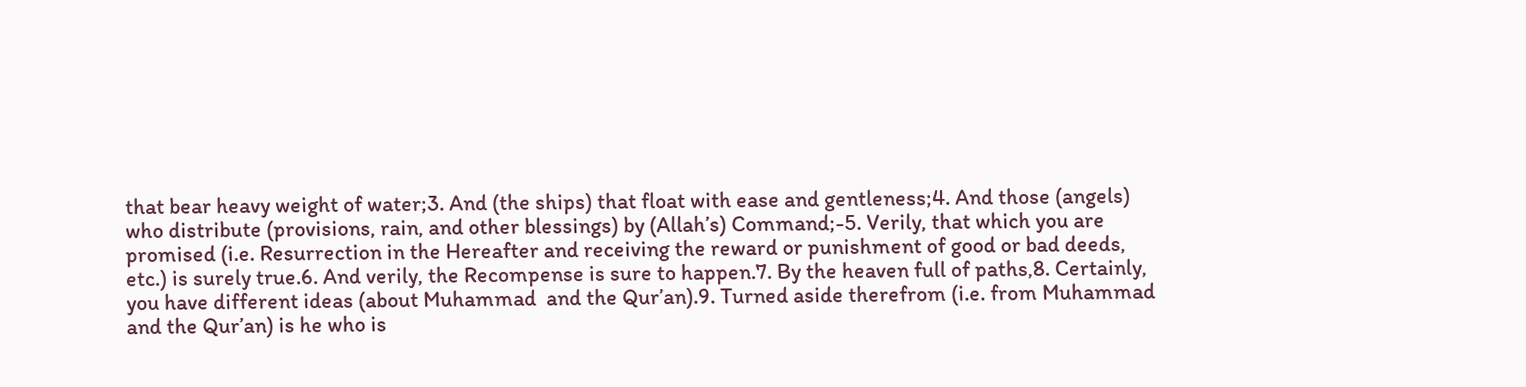that bear heavy weight of water;3. And (the ships) that float with ease and gentleness;4. And those (angels) who distribute (provisions, rain, and other blessings) by (Allah’s) Command;-5. Verily, that which you are promised (i.e. Resurrection in the Hereafter and receiving the reward or punishment of good or bad deeds, etc.) is surely true.6. And verily, the Recompense is sure to happen.7. By the heaven full of paths,8. Certainly, you have different ideas (about Muhammad  and the Qur’an).9. Turned aside therefrom (i.e. from Muhammad  and the Qur’an) is he who is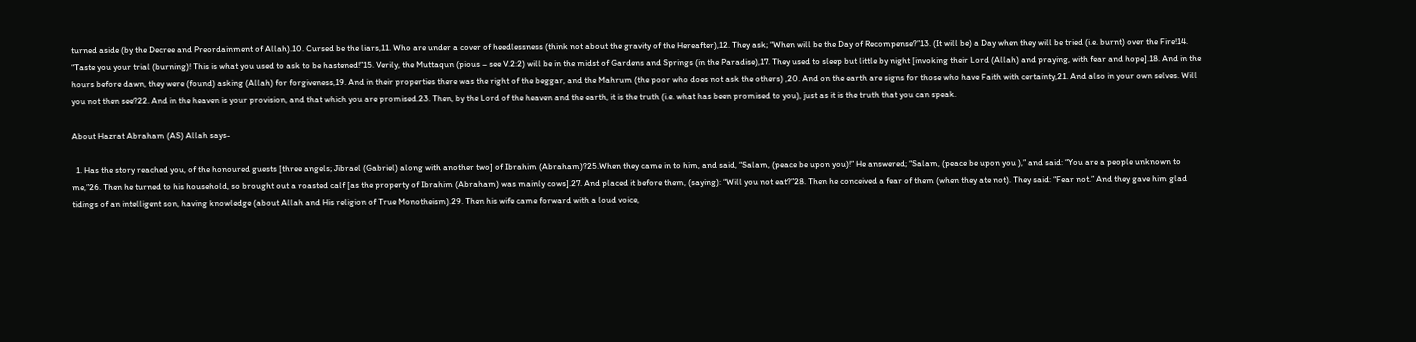turned aside (by the Decree and Preordainment of Allah).10. Cursed be the liars,11. Who are under a cover of heedlessness (think not about the gravity of the Hereafter),12. They ask; “When will be the Day of Recompense?”13. (It will be) a Day when they will be tried (i.e. burnt) over the Fire!14. “Taste you your trial (burning)! This is what you used to ask to be hastened!”15. Verily, the Muttaqun (pious – see V.2:2) will be in the midst of Gardens and Springs (in the Paradise),17. They used to sleep but little by night [invoking their Lord (Allah) and praying, with fear and hope].18. And in the hours before dawn, they were (found) asking (Allah) for forgiveness,19. And in their properties there was the right of the beggar, and the Mahrum (the poor who does not ask the others) ,20. And on the earth are signs for those who have Faith with certainty,21. And also in your own selves. Will you not then see?22. And in the heaven is your provision, and that which you are promised.23. Then, by the Lord of the heaven and the earth, it is the truth (i.e. what has been promised to you), just as it is the truth that you can speak.

About Hazrat Abraham (AS) Allah says-

  1. Has the story reached you, of the honoured guests [three angels; Jibrael (Gabriel) along with another two] of Ibrahim (Abraham)?25.When they came in to him, and said, “Salam, (peace be upon you)!” He answered; “Salam, (peace be upon you ),” and said: “You are a people unknown to me,”26. Then he turned to his household, so brought out a roasted calf [as the property of Ibrahim (Abraham) was mainly cows].27. And placed it before them, (saying): “Will you not eat?”28. Then he conceived a fear of them (when they ate not). They said: “Fear not.” And they gave him glad tidings of an intelligent son, having knowledge (about Allah and His religion of True Monotheism).29. Then his wife came forward with a loud voice,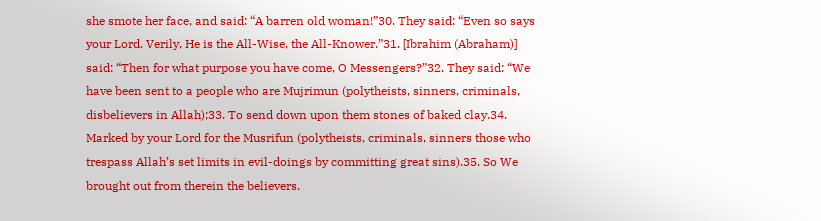she smote her face, and said: “A barren old woman!”30. They said: “Even so says your Lord. Verily, He is the All-Wise, the All-Knower.”31. [Ibrahim (Abraham)] said: “Then for what purpose you have come, O Messengers?”32. They said: “We have been sent to a people who are Mujrimun (polytheists, sinners, criminals, disbelievers in Allah);33. To send down upon them stones of baked clay.34. Marked by your Lord for the Musrifun (polytheists, criminals, sinners those who trespass Allah’s set limits in evil-doings by committing great sins).35. So We brought out from therein the believers.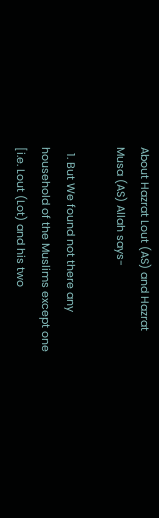About Hazrat Lout (AS) and Hazrat Musa (AS) Allah says-

  1. But We found not there any household of the Muslims except one [i.e. Lout (Lot) and his two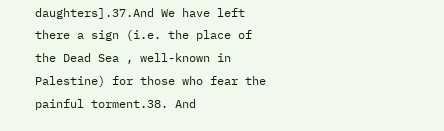daughters].37.And We have left there a sign (i.e. the place of the Dead Sea , well-known in Palestine) for those who fear the painful torment.38. And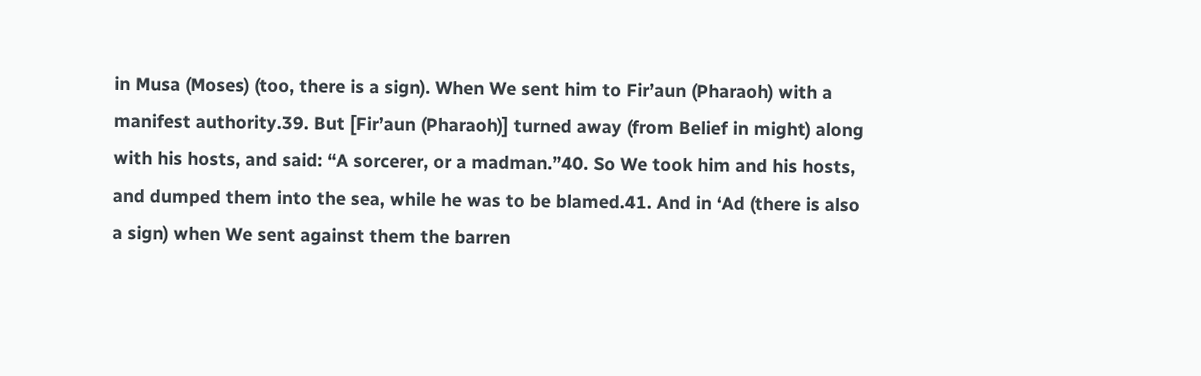in Musa (Moses) (too, there is a sign). When We sent him to Fir’aun (Pharaoh) with a manifest authority.39. But [Fir’aun (Pharaoh)] turned away (from Belief in might) along with his hosts, and said: “A sorcerer, or a madman.”40. So We took him and his hosts, and dumped them into the sea, while he was to be blamed.41. And in ‘Ad (there is also a sign) when We sent against them the barren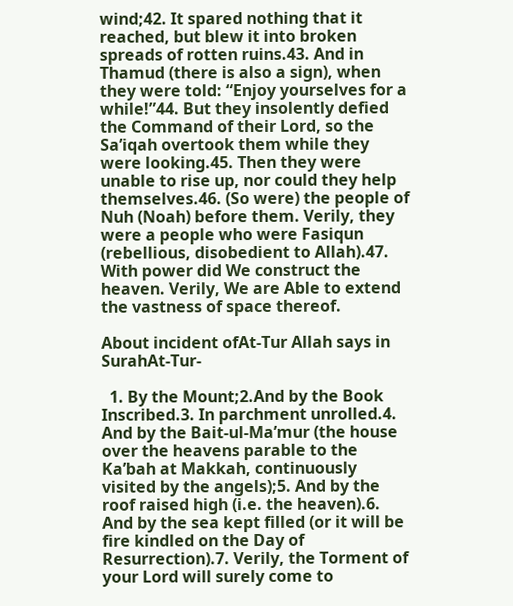wind;42. It spared nothing that it reached, but blew it into broken spreads of rotten ruins.43. And in Thamud (there is also a sign), when they were told: “Enjoy yourselves for a while!”44. But they insolently defied the Command of their Lord, so the Sa’iqah overtook them while they were looking.45. Then they were unable to rise up, nor could they help themselves.46. (So were) the people of Nuh (Noah) before them. Verily, they were a people who were Fasiqun (rebellious, disobedient to Allah).47. With power did We construct the heaven. Verily, We are Able to extend the vastness of space thereof.

About incident ofAt-Tur Allah says in SurahAt-Tur-

  1. By the Mount;2.And by the Book Inscribed.3. In parchment unrolled.4. And by the Bait-ul-Ma’mur (the house over the heavens parable to the Ka’bah at Makkah, continuously visited by the angels);5. And by the roof raised high (i.e. the heaven).6. And by the sea kept filled (or it will be fire kindled on the Day of Resurrection).7. Verily, the Torment of your Lord will surely come to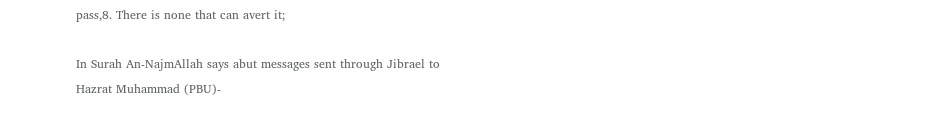pass,8. There is none that can avert it;

In Surah An-NajmAllah says abut messages sent through Jibrael to Hazrat Muhammad (PBU)-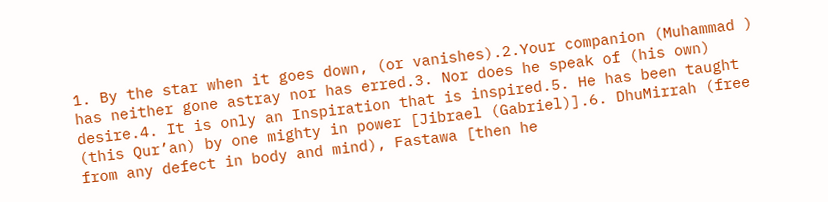1. By the star when it goes down, (or vanishes).2.Your companion (Muhammad ) has neither gone astray nor has erred.3. Nor does he speak of (his own) desire.4. It is only an Inspiration that is inspired.5. He has been taught (this Qur’an) by one mighty in power [Jibrael (Gabriel)].6. DhuMirrah (free from any defect in body and mind), Fastawa [then he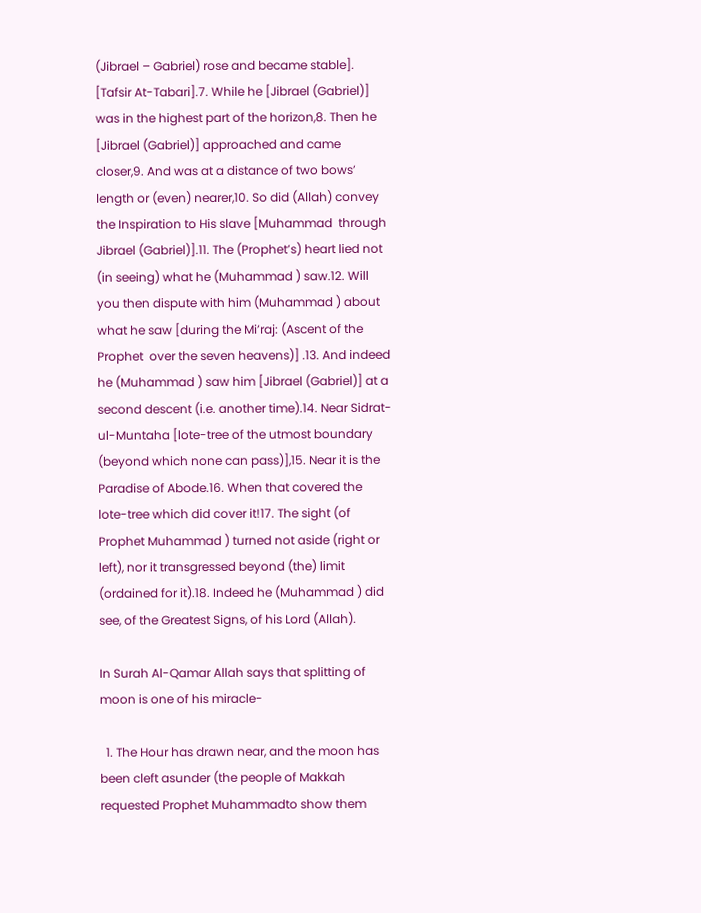(Jibrael – Gabriel) rose and became stable]. [Tafsir At-Tabari].7. While he [Jibrael (Gabriel)] was in the highest part of the horizon,8. Then he [Jibrael (Gabriel)] approached and came closer,9. And was at a distance of two bows’ length or (even) nearer,10. So did (Allah) convey the Inspiration to His slave [Muhammad  through Jibrael (Gabriel)].11. The (Prophet’s) heart lied not (in seeing) what he (Muhammad ) saw.12. Will you then dispute with him (Muhammad ) about what he saw [during the Mi’raj: (Ascent of the Prophet  over the seven heavens)] .13. And indeed he (Muhammad ) saw him [Jibrael (Gabriel)] at a second descent (i.e. another time).14. Near Sidrat-ul-Muntaha [lote-tree of the utmost boundary (beyond which none can pass)],15. Near it is the Paradise of Abode.16. When that covered the lote-tree which did cover it!17. The sight (of Prophet Muhammad ) turned not aside (right or left), nor it transgressed beyond (the) limit (ordained for it).18. Indeed he (Muhammad ) did see, of the Greatest Signs, of his Lord (Allah).

In Surah Al-Qamar Allah says that splitting of moon is one of his miracle-

  1. The Hour has drawn near, and the moon has been cleft asunder (the people of Makkah requested Prophet Muhammadto show them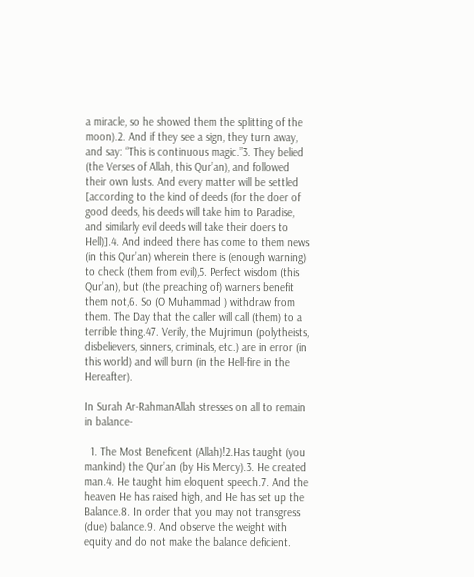a miracle, so he showed them the splitting of the moon).2. And if they see a sign, they turn away, and say: “This is continuous magic.”3. They belied (the Verses of Allah, this Qur’an), and followed their own lusts. And every matter will be settled [according to the kind of deeds (for the doer of good deeds, his deeds will take him to Paradise, and similarly evil deeds will take their doers to Hell)].4. And indeed there has come to them news (in this Qur’an) wherein there is (enough warning) to check (them from evil),5. Perfect wisdom (this Qur’an), but (the preaching of) warners benefit them not,6. So (O Muhammad ) withdraw from them. The Day that the caller will call (them) to a terrible thing.47. Verily, the Mujrimun (polytheists, disbelievers, sinners, criminals, etc.) are in error (in this world) and will burn (in the Hell-fire in the Hereafter).

In Surah Ar-RahmanAllah stresses on all to remain in balance-

  1. The Most Beneficent (Allah)!2.Has taught (you mankind) the Qur’an (by His Mercy).3. He created man.4. He taught him eloquent speech.7. And the heaven He has raised high, and He has set up the Balance.8. In order that you may not transgress (due) balance.9. And observe the weight with equity and do not make the balance deficient.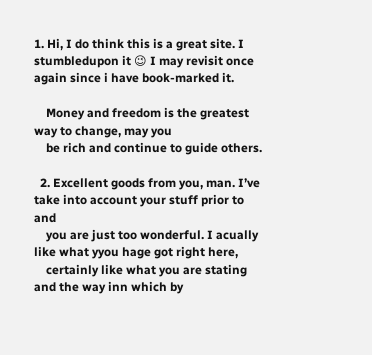1. Hi, I do think this is a great site. I stumbledupon it 😉 I may revisit once again since i have book-marked it.

    Money and freedom is the greatest way to change, may you
    be rich and continue to guide others.

  2. Excellent goods from you, man. I’ve take into account your stuff prior to and
    you are just too wonderful. I acually like what yyou hage got right here,
    certainly like what you are stating and the way inn which by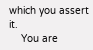which you assert it.
    You are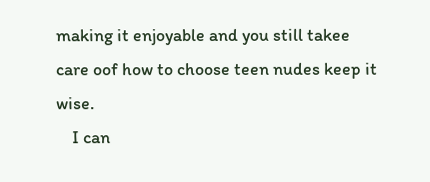making it enjoyable and you still takee care oof how to choose teen nudes keep it wise.
    I can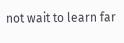not wait to learn far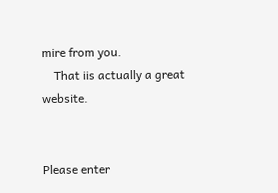mire from you.
    That iis actually a great website.


Please enter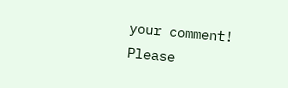your comment!
Please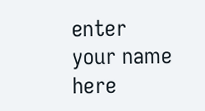enter your name here